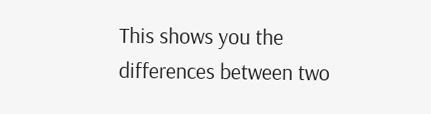This shows you the differences between two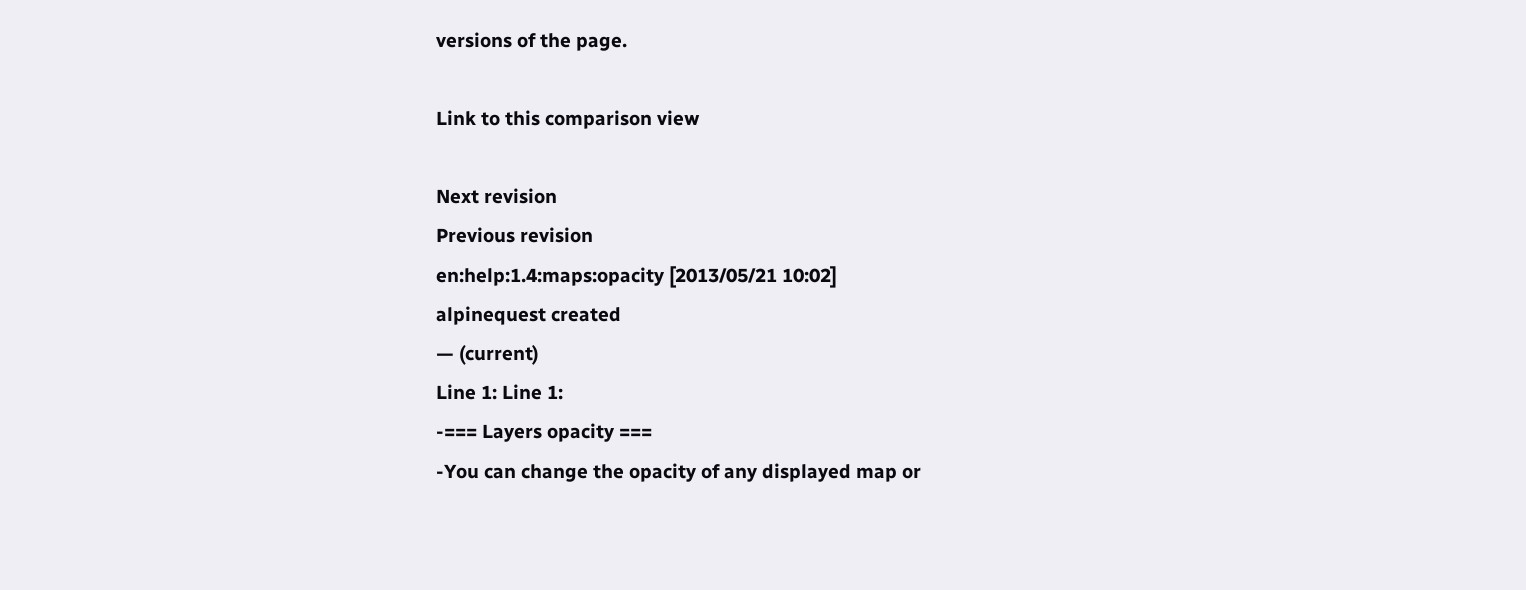versions of the page.

Link to this comparison view

Next revision
Previous revision
en:help:1.4:maps:opacity [2013/05/21 10:02]
alpinequest created
— (current)
Line 1: Line 1:
-=== Layers opacity ===
-You can change the opacity of any displayed map or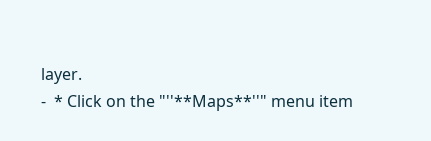layer.
-  * Click on the "''**Maps**''" menu item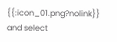{{:icon_01.png?nolink}} and select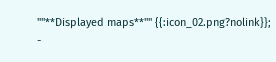"''**Displayed maps**''" {{:icon_02.png?nolink}};
-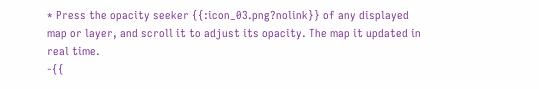* Press the opacity seeker {{:icon_03.png?nolink}} of any displayed map or layer, and scroll it to adjust its opacity. The map it updated in real time.
-{{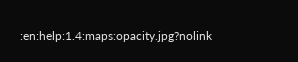:en:help:1.4:maps:opacity.jpg?nolink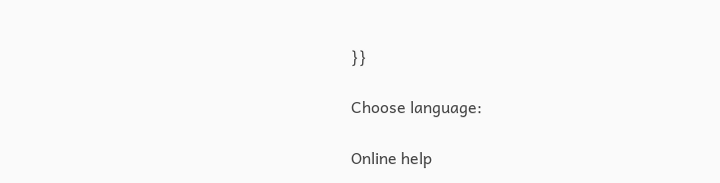}}

Choose language:

Online help